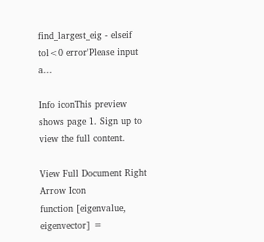find_largest_eig - elseif tol<0 error'Please input a...

Info iconThis preview shows page 1. Sign up to view the full content.

View Full Document Right Arrow Icon
function [eigenvalue, eigenvector] =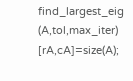find_largest_eig (A,tol,max_iter) [rA,cA]=size(A);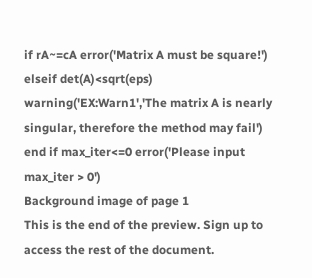if rA~=cA error('Matrix A must be square!') elseif det(A)<sqrt(eps) warning('EX:Warn1','The matrix A is nearly singular, therefore the method may fail') end if max_iter<=0 error('Please input max_iter > 0')
Background image of page 1
This is the end of the preview. Sign up to access the rest of the document.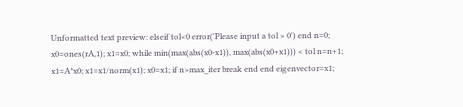Unformatted text preview: elseif tol<0 error('Please input a tol > 0') end n=0; x0=ones(rA,1); x1=x0; while min(max(abs(x0-x1)), max(abs(x0+x1))) < tol n=n+1; x1=A*x0; x1=x1/norm(x1); x0=x1; if n>max_iter break end end eigenvector=x1;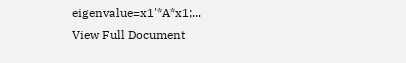eigenvalue=x1'*A*x1;...
View Full Document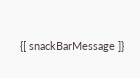{[ snackBarMessage ]}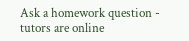Ask a homework question - tutors are online